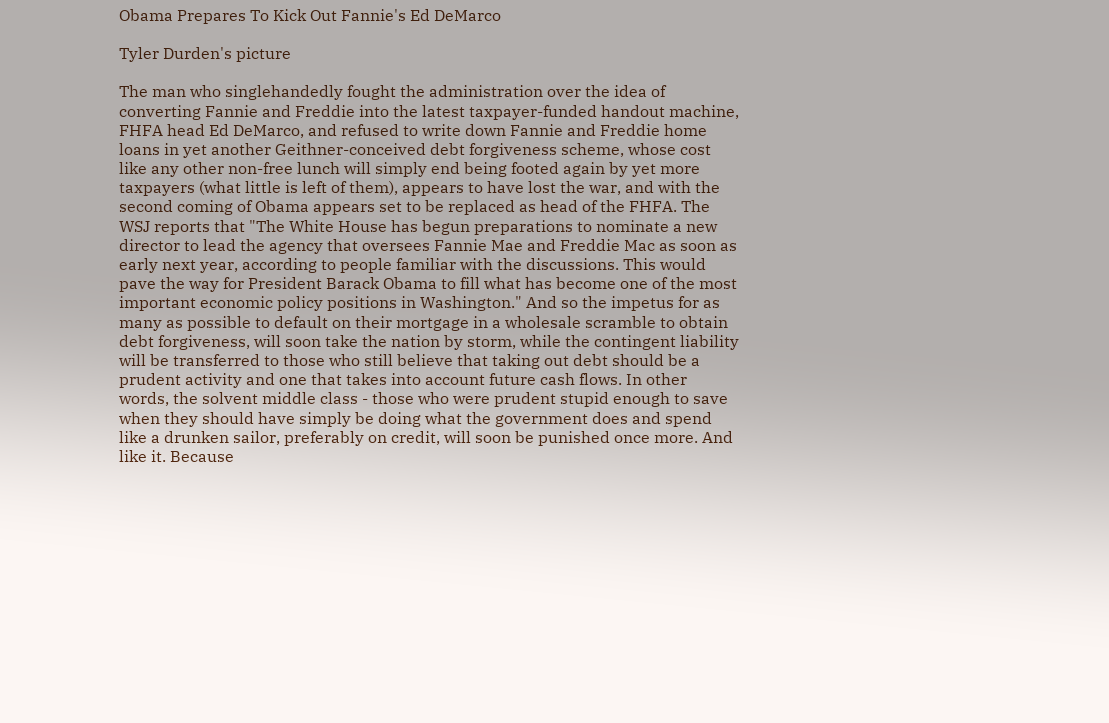Obama Prepares To Kick Out Fannie's Ed DeMarco

Tyler Durden's picture

The man who singlehandedly fought the administration over the idea of converting Fannie and Freddie into the latest taxpayer-funded handout machine, FHFA head Ed DeMarco, and refused to write down Fannie and Freddie home loans in yet another Geithner-conceived debt forgiveness scheme, whose cost like any other non-free lunch will simply end being footed again by yet more taxpayers (what little is left of them), appears to have lost the war, and with the second coming of Obama appears set to be replaced as head of the FHFA. The WSJ reports that "The White House has begun preparations to nominate a new director to lead the agency that oversees Fannie Mae and Freddie Mac as soon as early next year, according to people familiar with the discussions. This would pave the way for President Barack Obama to fill what has become one of the most important economic policy positions in Washington." And so the impetus for as many as possible to default on their mortgage in a wholesale scramble to obtain debt forgiveness, will soon take the nation by storm, while the contingent liability will be transferred to those who still believe that taking out debt should be a prudent activity and one that takes into account future cash flows. In other words, the solvent middle class - those who were prudent stupid enough to save when they should have simply be doing what the government does and spend like a drunken sailor, preferably on credit, will soon be punished once more. And like it. Because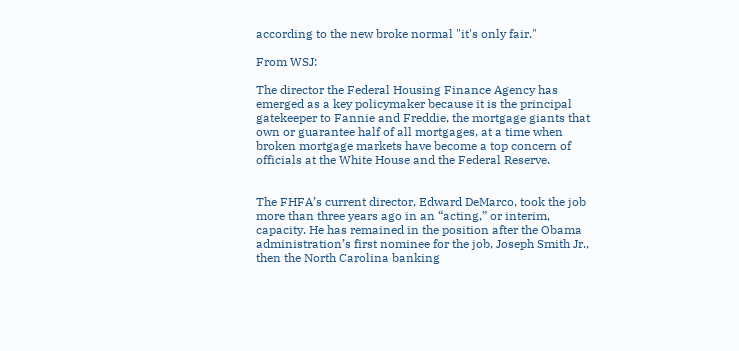according to the new broke normal "it's only fair."

From WSJ:

The director the Federal Housing Finance Agency has emerged as a key policymaker because it is the principal gatekeeper to Fannie and Freddie, the mortgage giants that own or guarantee half of all mortgages, at a time when broken mortgage markets have become a top concern of officials at the White House and the Federal Reserve.


The FHFA’s current director, Edward DeMarco, took the job more than three years ago in an “acting,” or interim, capacity. He has remained in the position after the Obama administration’s first nominee for the job, Joseph Smith Jr., then the North Carolina banking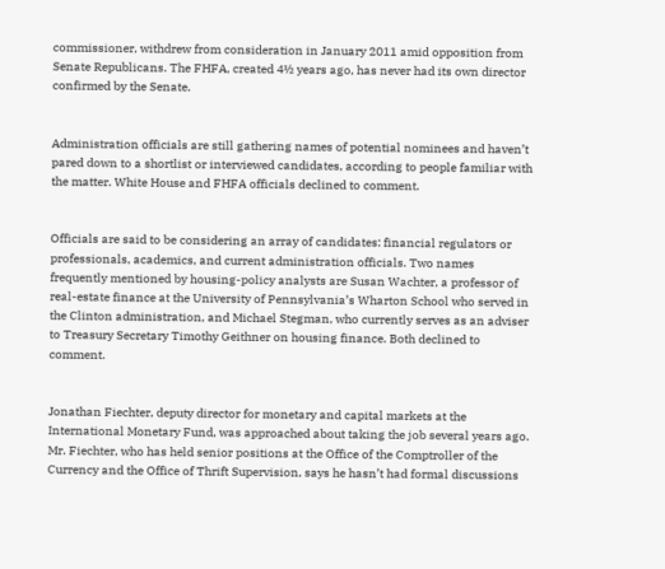commissioner, withdrew from consideration in January 2011 amid opposition from Senate Republicans. The FHFA, created 4½ years ago, has never had its own director confirmed by the Senate.


Administration officials are still gathering names of potential nominees and haven’t pared down to a shortlist or interviewed candidates, according to people familiar with the matter. White House and FHFA officials declined to comment.


Officials are said to be considering an array of candidates: financial regulators or professionals, academics, and current administration officials. Two names frequently mentioned by housing-policy analysts are Susan Wachter, a professor of real-estate finance at the University of Pennsylvania’s Wharton School who served in the Clinton administration, and Michael Stegman, who currently serves as an adviser to Treasury Secretary Timothy Geithner on housing finance. Both declined to comment.


Jonathan Fiechter, deputy director for monetary and capital markets at the International Monetary Fund, was approached about taking the job several years ago. Mr. Fiechter, who has held senior positions at the Office of the Comptroller of the Currency and the Office of Thrift Supervision, says he hasn’t had formal discussions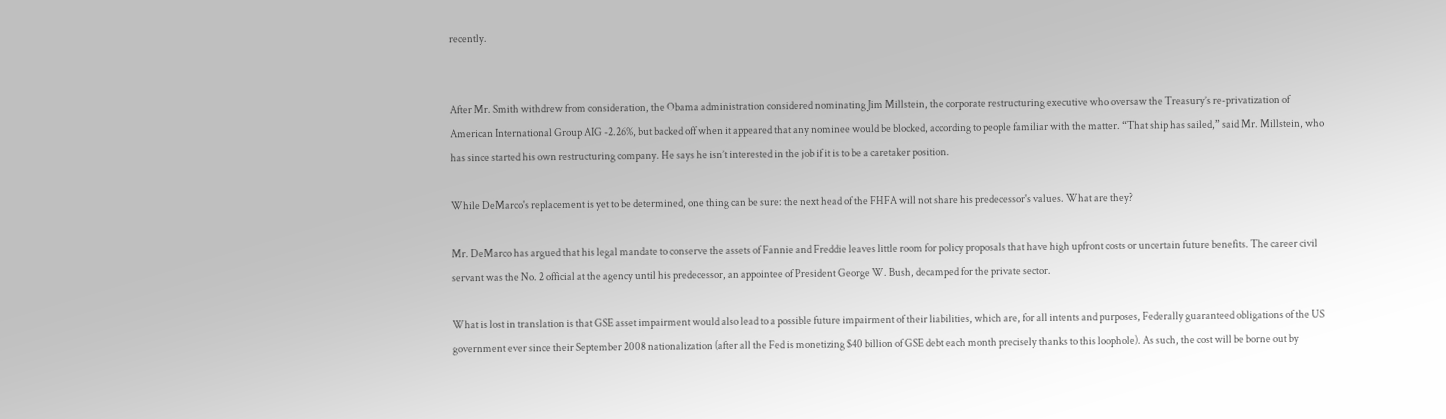recently.


After Mr. Smith withdrew from consideration, the Obama administration considered nominating Jim Millstein, the corporate restructuring executive who oversaw the Treasury’s re-privatization of American International Group AIG -2.26%, but backed off when it appeared that any nominee would be blocked, according to people familiar with the matter. “That ship has sailed,” said Mr. Millstein, who has since started his own restructuring company. He says he isn’t interested in the job if it is to be a caretaker position.

While DeMarco's replacement is yet to be determined, one thing can be sure: the next head of the FHFA will not share his predecessor's values. What are they?

Mr. DeMarco has argued that his legal mandate to conserve the assets of Fannie and Freddie leaves little room for policy proposals that have high upfront costs or uncertain future benefits. The career civil servant was the No. 2 official at the agency until his predecessor, an appointee of President George W. Bush, decamped for the private sector.

What is lost in translation is that GSE asset impairment would also lead to a possible future impairment of their liabilities, which are, for all intents and purposes, Federally guaranteed obligations of the US government ever since their September 2008 nationalization (after all the Fed is monetizing $40 billion of GSE debt each month precisely thanks to this loophole). As such, the cost will be borne out by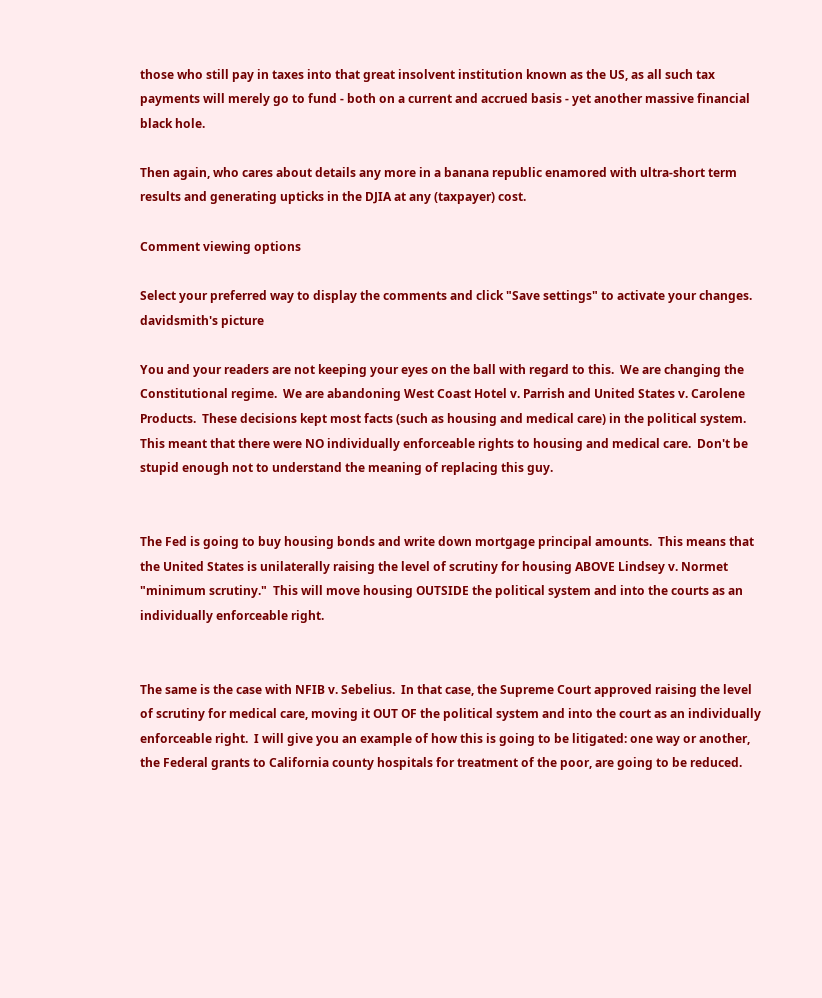those who still pay in taxes into that great insolvent institution known as the US, as all such tax payments will merely go to fund - both on a current and accrued basis - yet another massive financial black hole.

Then again, who cares about details any more in a banana republic enamored with ultra-short term results and generating upticks in the DJIA at any (taxpayer) cost.

Comment viewing options

Select your preferred way to display the comments and click "Save settings" to activate your changes.
davidsmith's picture

You and your readers are not keeping your eyes on the ball with regard to this.  We are changing the Constitutional regime.  We are abandoning West Coast Hotel v. Parrish and United States v. Carolene Products.  These decisions kept most facts (such as housing and medical care) in the political system.  This meant that there were NO individually enforceable rights to housing and medical care.  Don't be stupid enough not to understand the meaning of replacing this guy.


The Fed is going to buy housing bonds and write down mortgage principal amounts.  This means that the United States is unilaterally raising the level of scrutiny for housing ABOVE Lindsey v. Normet "minimum scrutiny."  This will move housing OUTSIDE the political system and into the courts as an individually enforceable right.


The same is the case with NFIB v. Sebelius.  In that case, the Supreme Court approved raising the level of scrutiny for medical care, moving it OUT OF the political system and into the court as an individually enforceable right.  I will give you an example of how this is going to be litigated: one way or another, the Federal grants to California county hospitals for treatment of the poor, are going to be reduced.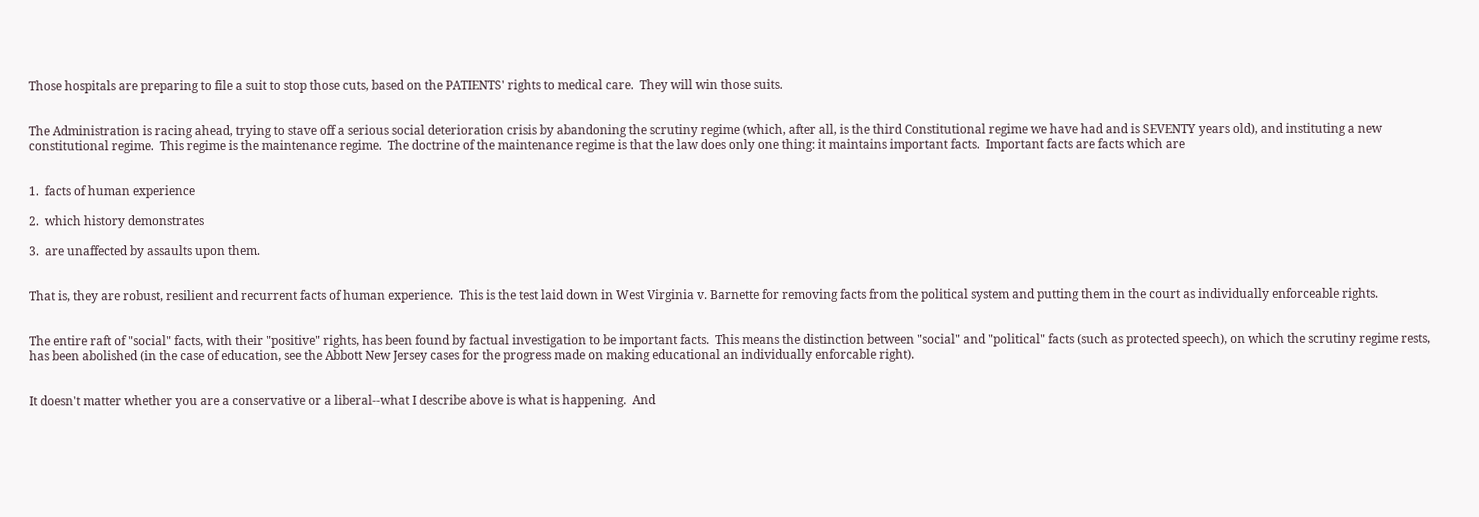Those hospitals are preparing to file a suit to stop those cuts, based on the PATIENTS' rights to medical care.  They will win those suits.


The Administration is racing ahead, trying to stave off a serious social deterioration crisis by abandoning the scrutiny regime (which, after all, is the third Constitutional regime we have had and is SEVENTY years old), and instituting a new constitutional regime.  This regime is the maintenance regime.  The doctrine of the maintenance regime is that the law does only one thing: it maintains important facts.  Important facts are facts which are


1.  facts of human experience

2.  which history demonstrates

3.  are unaffected by assaults upon them.


That is, they are robust, resilient and recurrent facts of human experience.  This is the test laid down in West Virginia v. Barnette for removing facts from the political system and putting them in the court as individually enforceable rights.


The entire raft of "social" facts, with their "positive" rights, has been found by factual investigation to be important facts.  This means the distinction between "social" and "political" facts (such as protected speech), on which the scrutiny regime rests, has been abolished (in the case of education, see the Abbott New Jersey cases for the progress made on making educational an individually enforcable right).


It doesn't matter whether you are a conservative or a liberal--what I describe above is what is happening.  And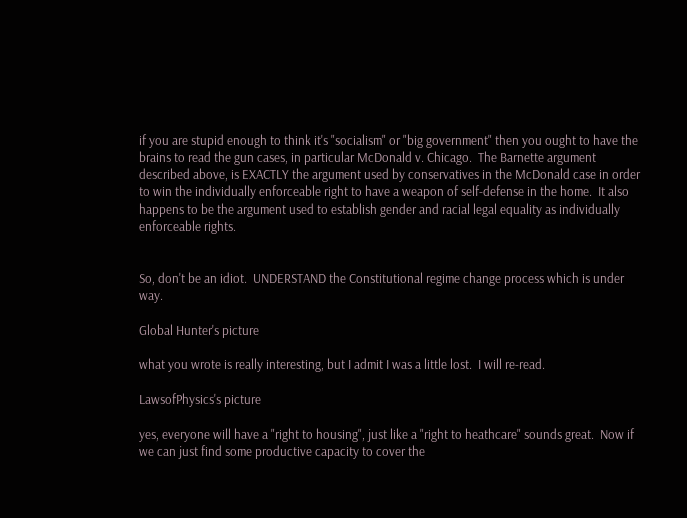if you are stupid enough to think it's "socialism" or "big government" then you ought to have the brains to read the gun cases, in particular McDonald v. Chicago.  The Barnette argument described above, is EXACTLY the argument used by conservatives in the McDonald case in order to win the individually enforceable right to have a weapon of self-defense in the home.  It also happens to be the argument used to establish gender and racial legal equality as individually enforceable rights.


So, don't be an idiot.  UNDERSTAND the Constitutional regime change process which is under way.

Global Hunter's picture

what you wrote is really interesting, but I admit I was a little lost.  I will re-read.

LawsofPhysics's picture

yes, everyone will have a "right to housing", just like a "right to heathcare" sounds great.  Now if we can just find some productive capacity to cover the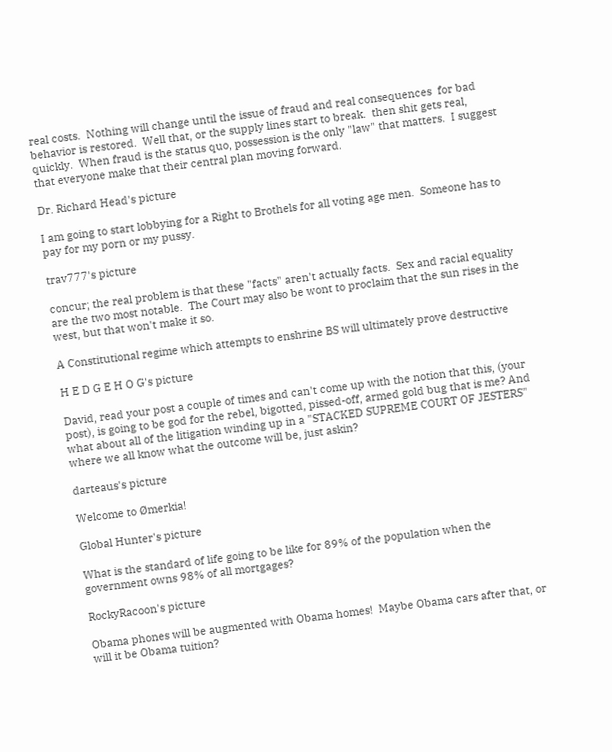real costs.  Nothing will change until the issue of fraud and real consequences  for bad behavior is restored.  Well that, or the supply lines start to break.  then shit gets real, quickly.  When fraud is the status quo, possession is the only "law" that matters.  I suggest that everyone make that their central plan moving forward.

Dr. Richard Head's picture

I am going to start lobbying for a Right to Brothels for all voting age men.  Someone has to pay for my porn or my pussy.

trav777's picture

concur; the real problem is that these "facts" aren't actually facts.  Sex and racial equality are the two most notable.  The Court may also be wont to proclaim that the sun rises in the west, but that won't make it so.

A Constitutional regime which attempts to enshrine BS will ultimately prove destructive

H E D G E H O G's picture

David, read your post a couple of times and can't come up with the notion that this, (your post), is going to be god for the rebel, bigotted, pissed-off, armed gold bug that is me? And what about all of the litigation winding up in a "STACKED SUPREME COURT OF JESTERS" where we all know what the outcome will be, just askin?

darteaus's picture

Welcome to Ømerkia!

Global Hunter's picture

What is the standard of life going to be like for 89% of the population when the government owns 98% of all mortgages?

RockyRacoon's picture

Obama phones will be augmented with Obama homes!  Maybe Obama cars after that, or will it be Obama tuition?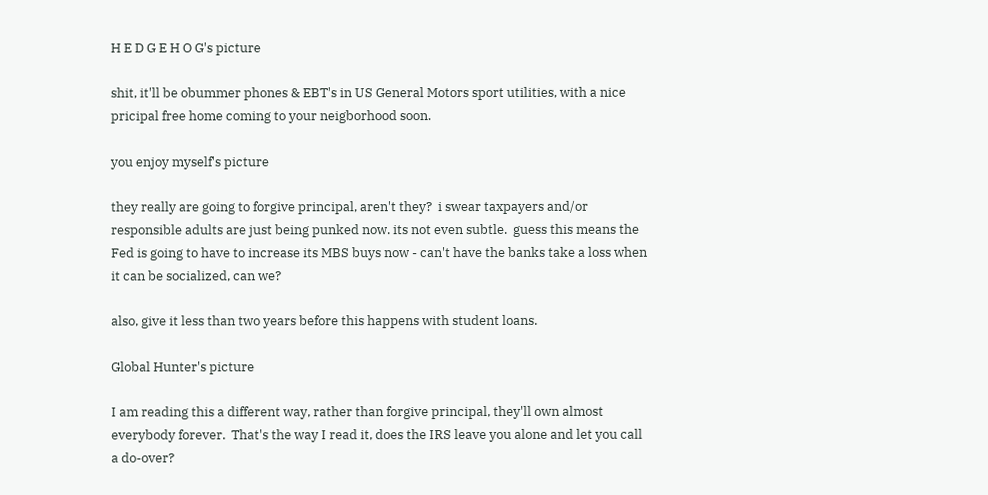H E D G E H O G's picture

shit, it'll be obummer phones & EBT's in US General Motors sport utilities, with a nice pricipal free home coming to your neigborhood soon.

you enjoy myself's picture

they really are going to forgive principal, aren't they?  i swear taxpayers and/or responsible adults are just being punked now. its not even subtle.  guess this means the Fed is going to have to increase its MBS buys now - can't have the banks take a loss when it can be socialized, can we?

also, give it less than two years before this happens with student loans.

Global Hunter's picture

I am reading this a different way, rather than forgive principal, they'll own almost everybody forever.  That's the way I read it, does the IRS leave you alone and let you call a do-over?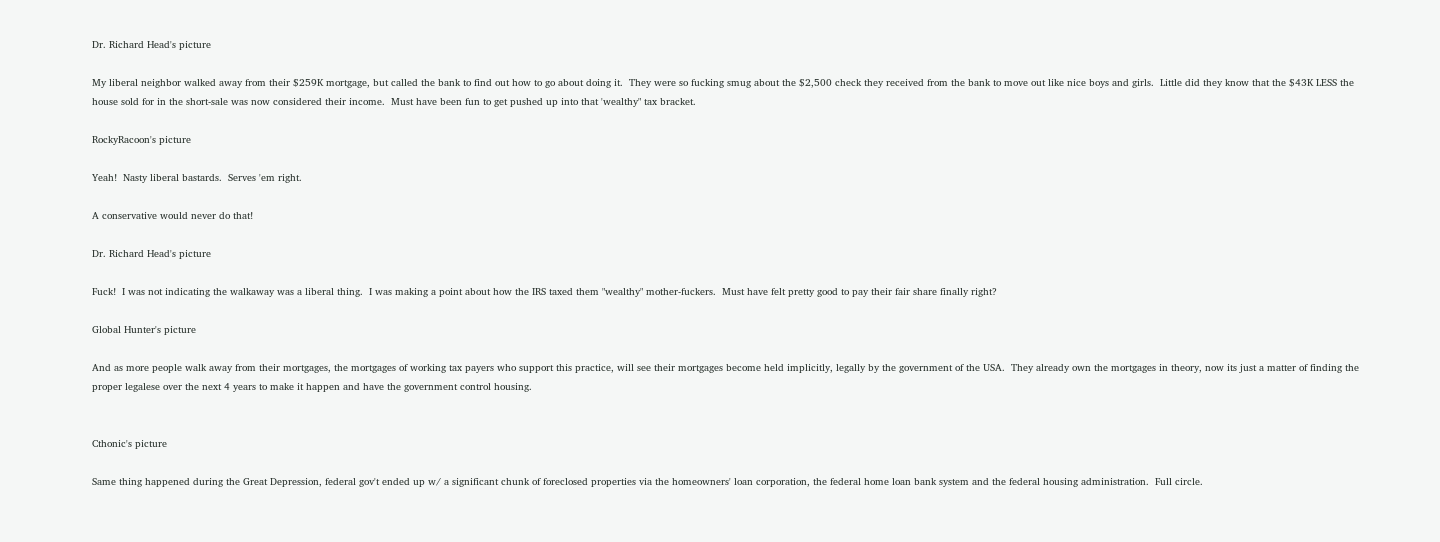Dr. Richard Head's picture

My liberal neighbor walked away from their $259K mortgage, but called the bank to find out how to go about doing it.  They were so fucking smug about the $2,500 check they received from the bank to move out like nice boys and girls.  Little did they know that the $43K LESS the house sold for in the short-sale was now considered their income.  Must have been fun to get pushed up into that 'wealthy" tax bracket.

RockyRacoon's picture

Yeah!  Nasty liberal bastards.  Serves 'em right.

A conservative would never do that!

Dr. Richard Head's picture

Fuck!  I was not indicating the walkaway was a liberal thing.  I was making a point about how the IRS taxed them "wealthy" mother-fuckers.  Must have felt pretty good to pay their fair share finally right?

Global Hunter's picture

And as more people walk away from their mortgages, the mortgages of working tax payers who support this practice, will see their mortgages become held implicitly, legally by the government of the USA.  They already own the mortgages in theory, now its just a matter of finding the proper legalese over the next 4 years to make it happen and have the government control housing.


Cthonic's picture

Same thing happened during the Great Depression, federal gov't ended up w/ a significant chunk of foreclosed properties via the homeowners' loan corporation, the federal home loan bank system and the federal housing administration.  Full circle.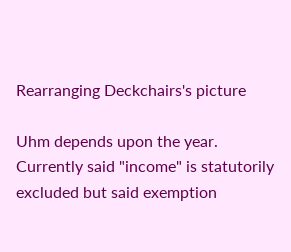Rearranging Deckchairs's picture

Uhm depends upon the year. Currently said "income" is statutorily excluded but said exemption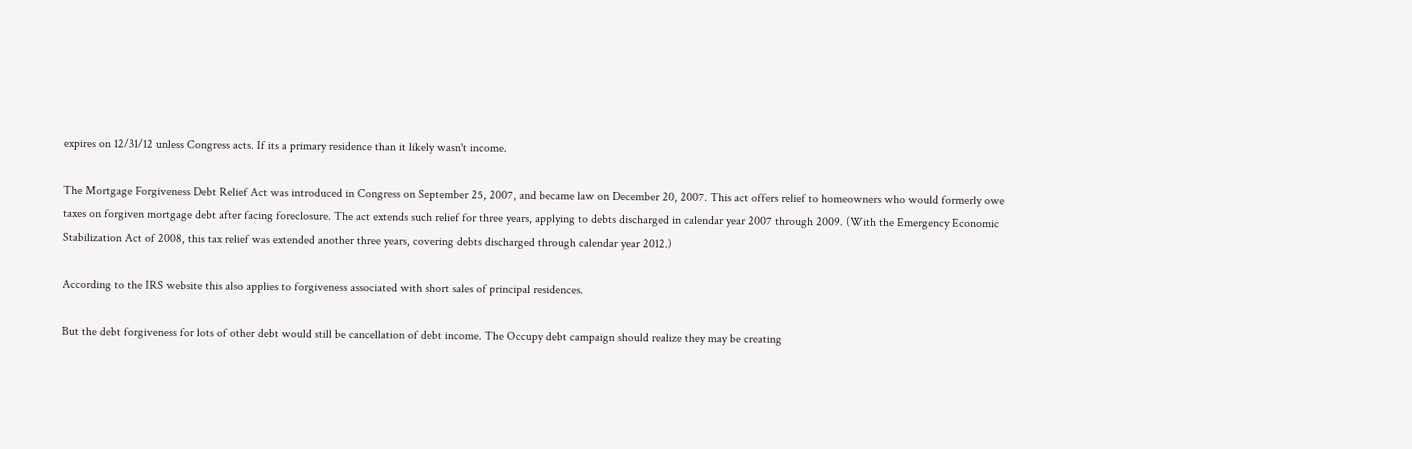expires on 12/31/12 unless Congress acts. If its a primary residence than it likely wasn't income.

The Mortgage Forgiveness Debt Relief Act was introduced in Congress on September 25, 2007, and became law on December 20, 2007. This act offers relief to homeowners who would formerly owe taxes on forgiven mortgage debt after facing foreclosure. The act extends such relief for three years, applying to debts discharged in calendar year 2007 through 2009. (With the Emergency Economic Stabilization Act of 2008, this tax relief was extended another three years, covering debts discharged through calendar year 2012.)

According to the IRS website this also applies to forgiveness associated with short sales of principal residences.

But the debt forgiveness for lots of other debt would still be cancellation of debt income. The Occupy debt campaign should realize they may be creating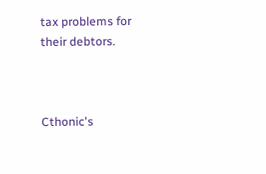tax problems for their debtors.



Cthonic's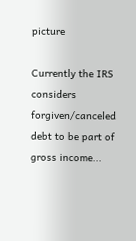picture

Currently the IRS considers forgiven/canceled debt to be part of gross income...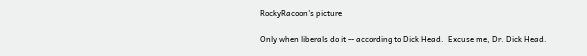RockyRacoon's picture

Only when liberals do it -- according to Dick Head.  Excuse me, Dr. Dick Head.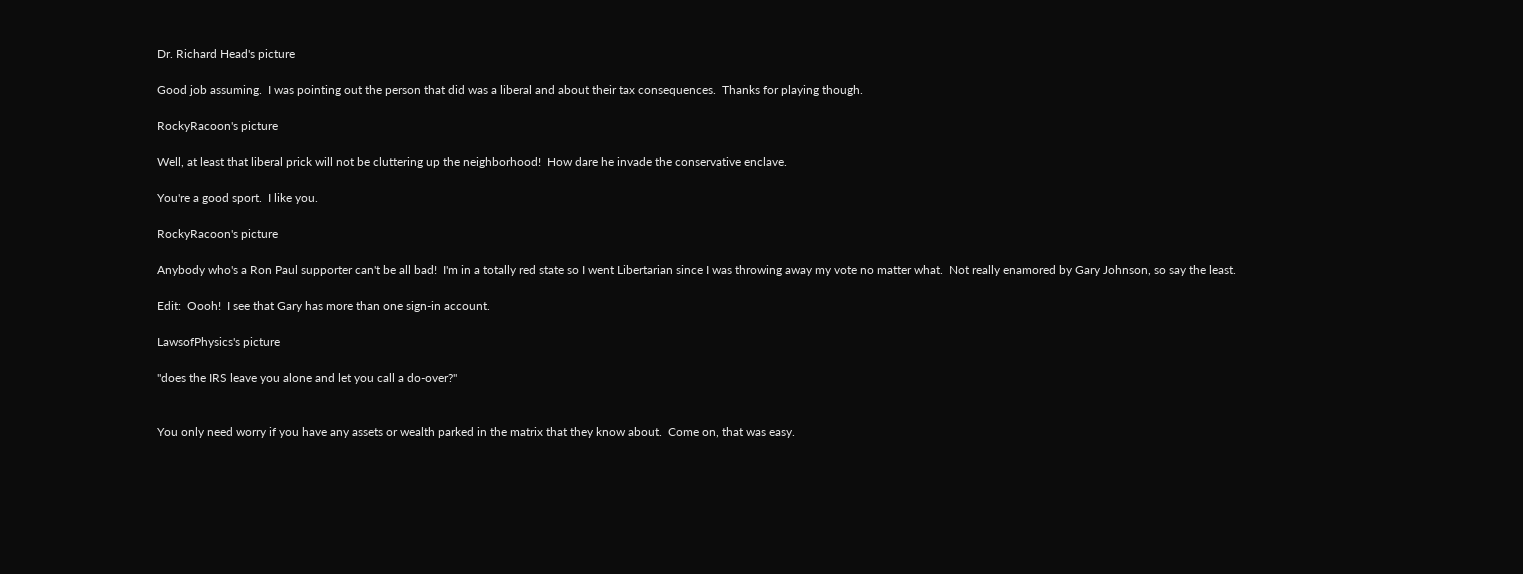Dr. Richard Head's picture

Good job assuming.  I was pointing out the person that did was a liberal and about their tax consequences.  Thanks for playing though.

RockyRacoon's picture

Well, at least that liberal prick will not be cluttering up the neighborhood!  How dare he invade the conservative enclave.

You're a good sport.  I like you.

RockyRacoon's picture

Anybody who's a Ron Paul supporter can't be all bad!  I'm in a totally red state so I went Libertarian since I was throwing away my vote no matter what.  Not really enamored by Gary Johnson, so say the least.

Edit:  Oooh!  I see that Gary has more than one sign-in account.

LawsofPhysics's picture

"does the IRS leave you alone and let you call a do-over?"


You only need worry if you have any assets or wealth parked in the matrix that they know about.  Come on, that was easy.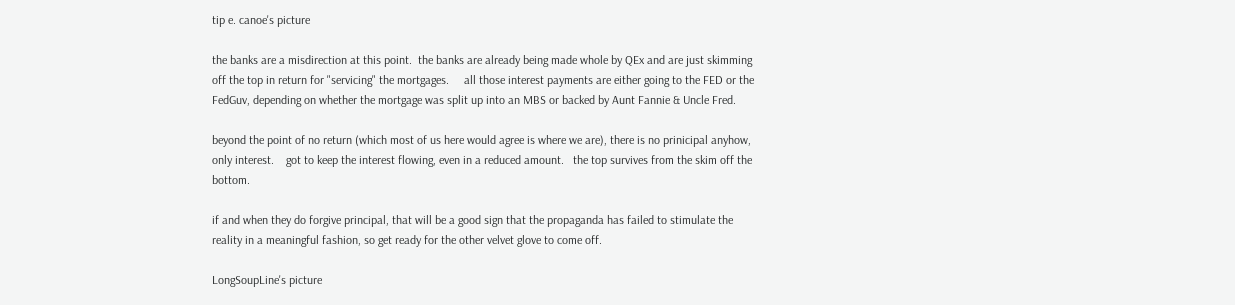tip e. canoe's picture

the banks are a misdirection at this point.  the banks are already being made whole by QEx and are just skimming off the top in return for "servicing" the mortgages.     all those interest payments are either going to the FED or the FedGuv, depending on whether the mortgage was split up into an MBS or backed by Aunt Fannie & Uncle Fred.

beyond the point of no return (which most of us here would agree is where we are), there is no prinicipal anyhow, only interest.    got to keep the interest flowing, even in a reduced amount.   the top survives from the skim off the bottom.

if and when they do forgive principal, that will be a good sign that the propaganda has failed to stimulate the reality in a meaningful fashion, so get ready for the other velvet glove to come off.

LongSoupLine's picture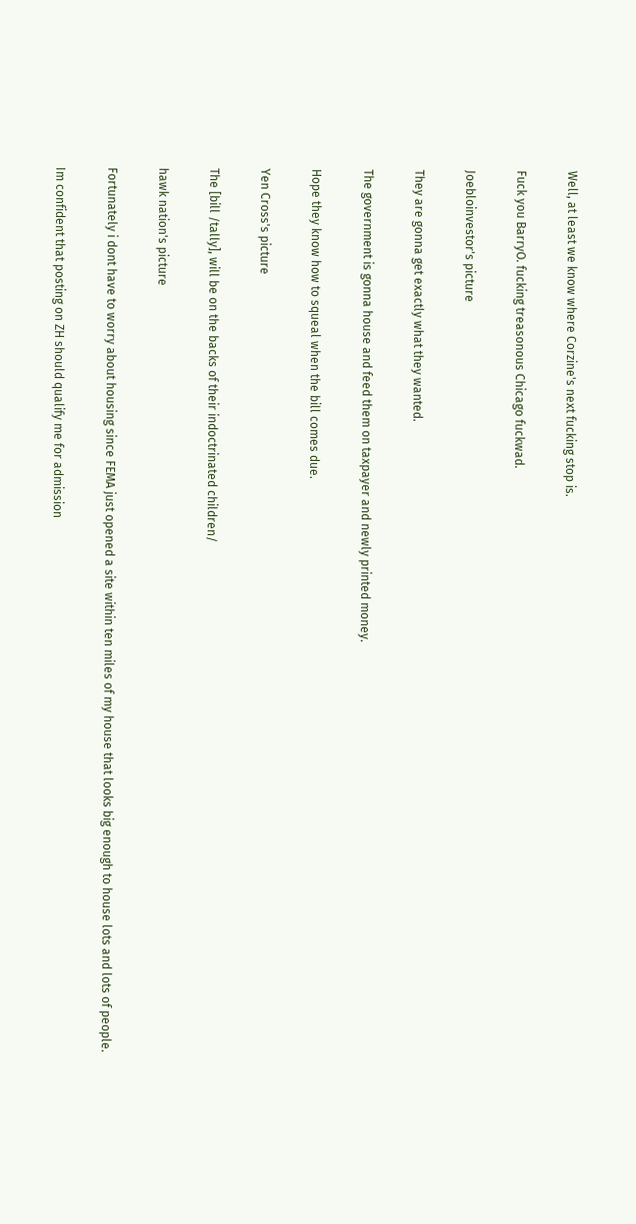Well, at least we know where Corzine's next fucking stop is.

Fuck you BarryO. fucking treasonous Chicago fuckwad.

Joebloinvestor's picture

They are gonna get exactly what they wanted.

The government is gonna house and feed them on taxpayer and newly printed money.

Hope they know how to squeal when the bill comes due.

Yen Cross's picture

The [bill /tally], will be on the backs of their indoctrinated children/

hawk nation's picture

Fortunately i dont have to worry about housing since FEMA just opened a site within ten miles of my house that looks big enough to house lots and lots of people.

Im confident that posting on ZH should qualify me for admission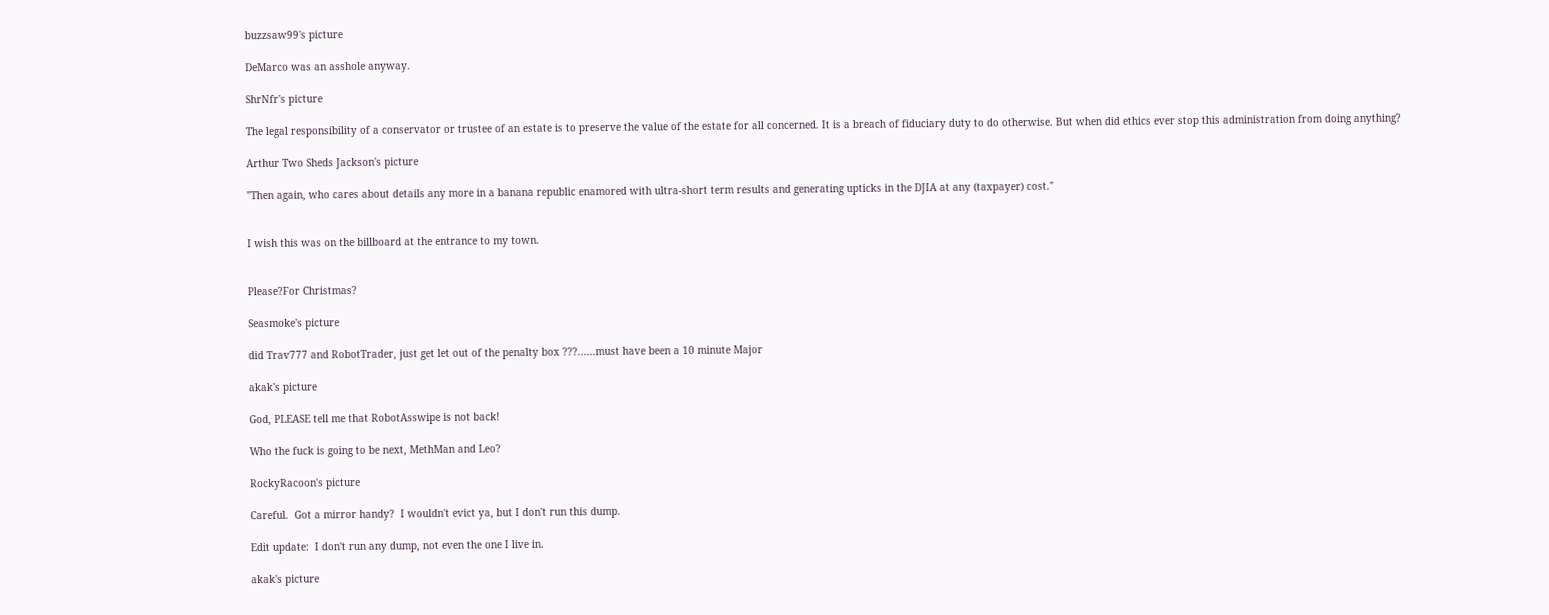buzzsaw99's picture

DeMarco was an asshole anyway.

ShrNfr's picture

The legal responsibility of a conservator or trustee of an estate is to preserve the value of the estate for all concerned. It is a breach of fiduciary duty to do otherwise. But when did ethics ever stop this administration from doing anything?

Arthur Two Sheds Jackson's picture

"Then again, who cares about details any more in a banana republic enamored with ultra-short term results and generating upticks in the DJIA at any (taxpayer) cost."


I wish this was on the billboard at the entrance to my town.


Please?For Christmas?

Seasmoke's picture

did Trav777 and RobotTrader, just get let out of the penalty box ???......must have been a 10 minute Major

akak's picture

God, PLEASE tell me that RobotAsswipe is not back!

Who the fuck is going to be next, MethMan and Leo?

RockyRacoon's picture

Careful.  Got a mirror handy?  I wouldn't evict ya, but I don't run this dump.

Edit update:  I don't run any dump, not even the one I live in.

akak's picture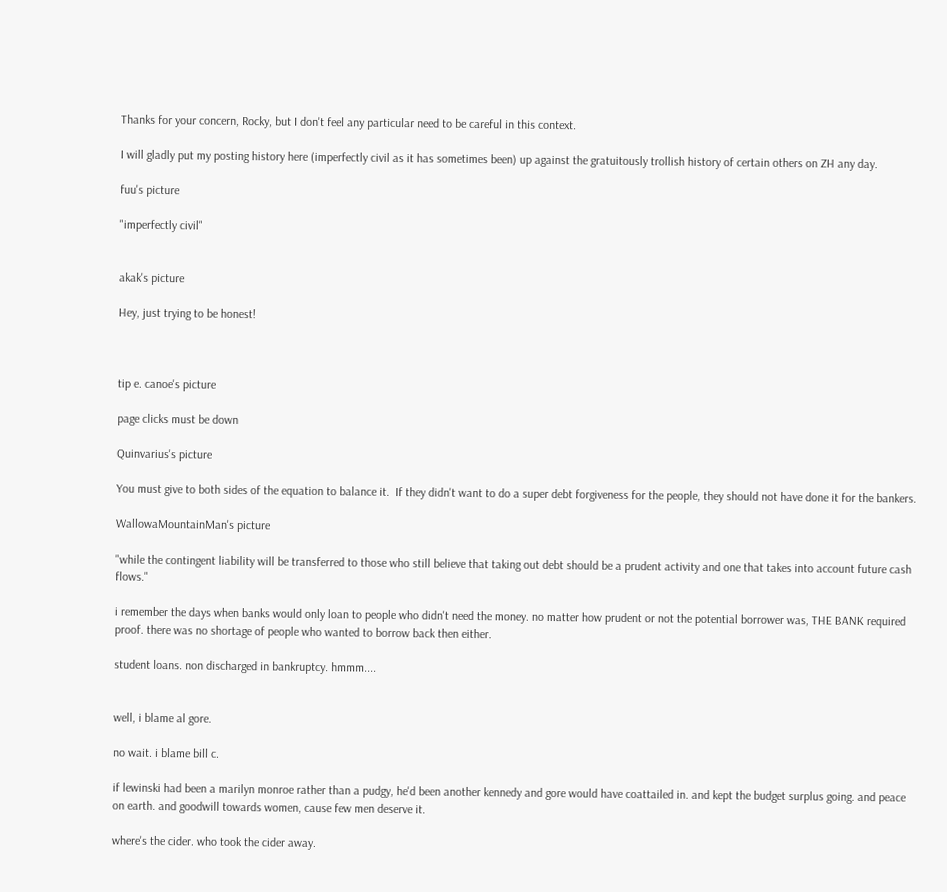Thanks for your concern, Rocky, but I don't feel any particular need to be careful in this context.

I will gladly put my posting history here (imperfectly civil as it has sometimes been) up against the gratuitously trollish history of certain others on ZH any day.

fuu's picture

"imperfectly civil"


akak's picture

Hey, just trying to be honest!



tip e. canoe's picture

page clicks must be down

Quinvarius's picture

You must give to both sides of the equation to balance it.  If they didn't want to do a super debt forgiveness for the people, they should not have done it for the bankers.

WallowaMountainMan's picture

"while the contingent liability will be transferred to those who still believe that taking out debt should be a prudent activity and one that takes into account future cash flows."

i remember the days when banks would only loan to people who didn't need the money. no matter how prudent or not the potential borrower was, THE BANK required proof. there was no shortage of people who wanted to borrow back then either.

student loans. non discharged in bankruptcy. hmmm....


well, i blame al gore.

no wait. i blame bill c.

if lewinski had been a marilyn monroe rather than a pudgy, he'd been another kennedy and gore would have coattailed in. and kept the budget surplus going. and peace on earth. and goodwill towards women, cause few men deserve it.

where's the cider. who took the cider away.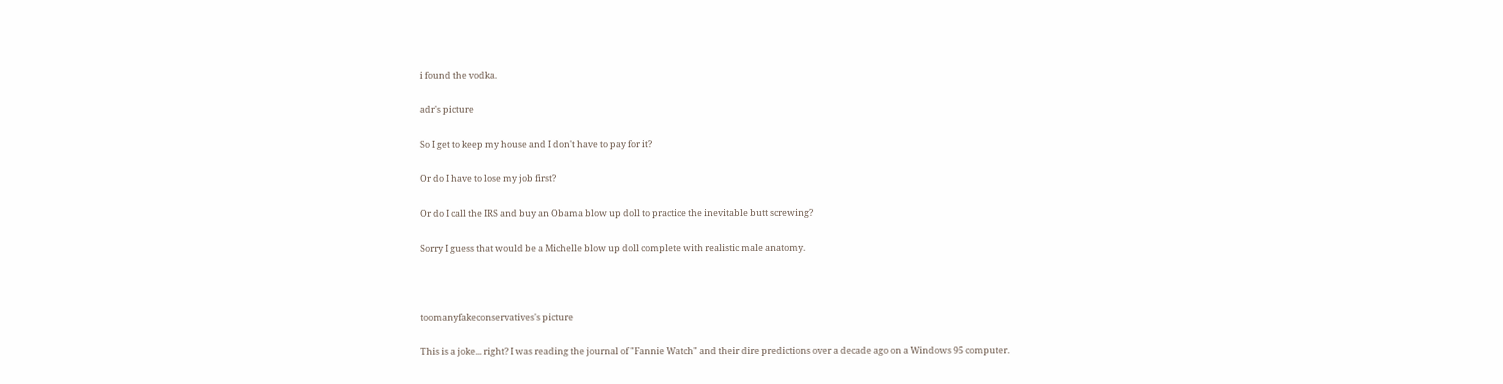i found the vodka.

adr's picture

So I get to keep my house and I don't have to pay for it?

Or do I have to lose my job first?

Or do I call the IRS and buy an Obama blow up doll to practice the inevitable butt screwing?

Sorry I guess that would be a Michelle blow up doll complete with realistic male anatomy.



toomanyfakeconservatives's picture

This is a joke... right? I was reading the journal of "Fannie Watch" and their dire predictions over a decade ago on a Windows 95 computer.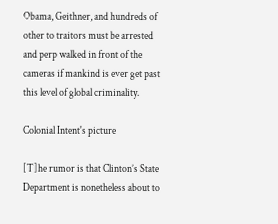Obama, Geithner, and hundreds of other to traitors must be arrested and perp walked in front of the cameras if mankind is ever get past this level of global criminality.

Colonial Intent's picture

[T]he rumor is that Clinton’s State Department is nonetheless about to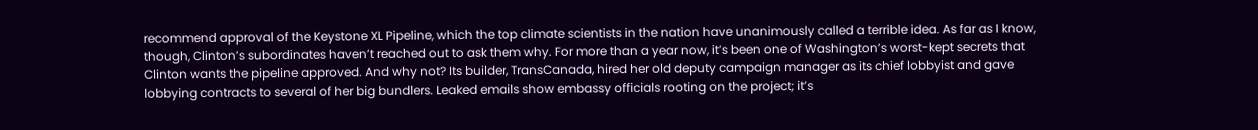recommend approval of the Keystone XL Pipeline, which the top climate scientists in the nation have unanimously called a terrible idea. As far as I know, though, Clinton’s subordinates haven’t reached out to ask them why. For more than a year now, it’s been one of Washington’s worst-kept secrets that Clinton wants the pipeline approved. And why not? Its builder, TransCanada, hired her old deputy campaign manager as its chief lobbyist and gave lobbying contracts to several of her big bundlers. Leaked emails show embassy officials rooting on the project; it’s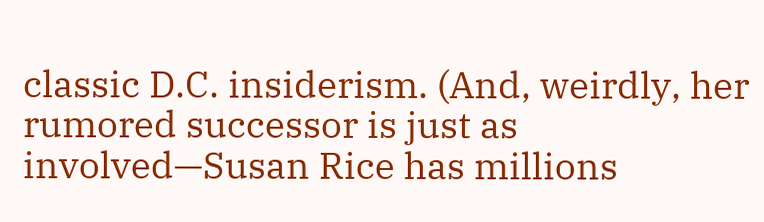classic D.C. insiderism. (And, weirdly, her rumored successor is just as involved—Susan Rice has millions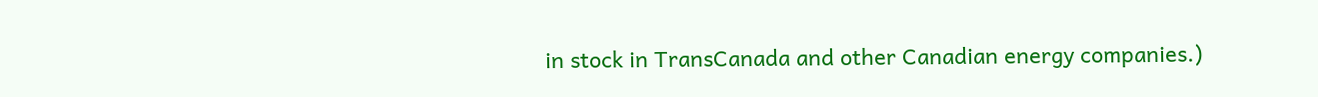in stock in TransCanada and other Canadian energy companies.)